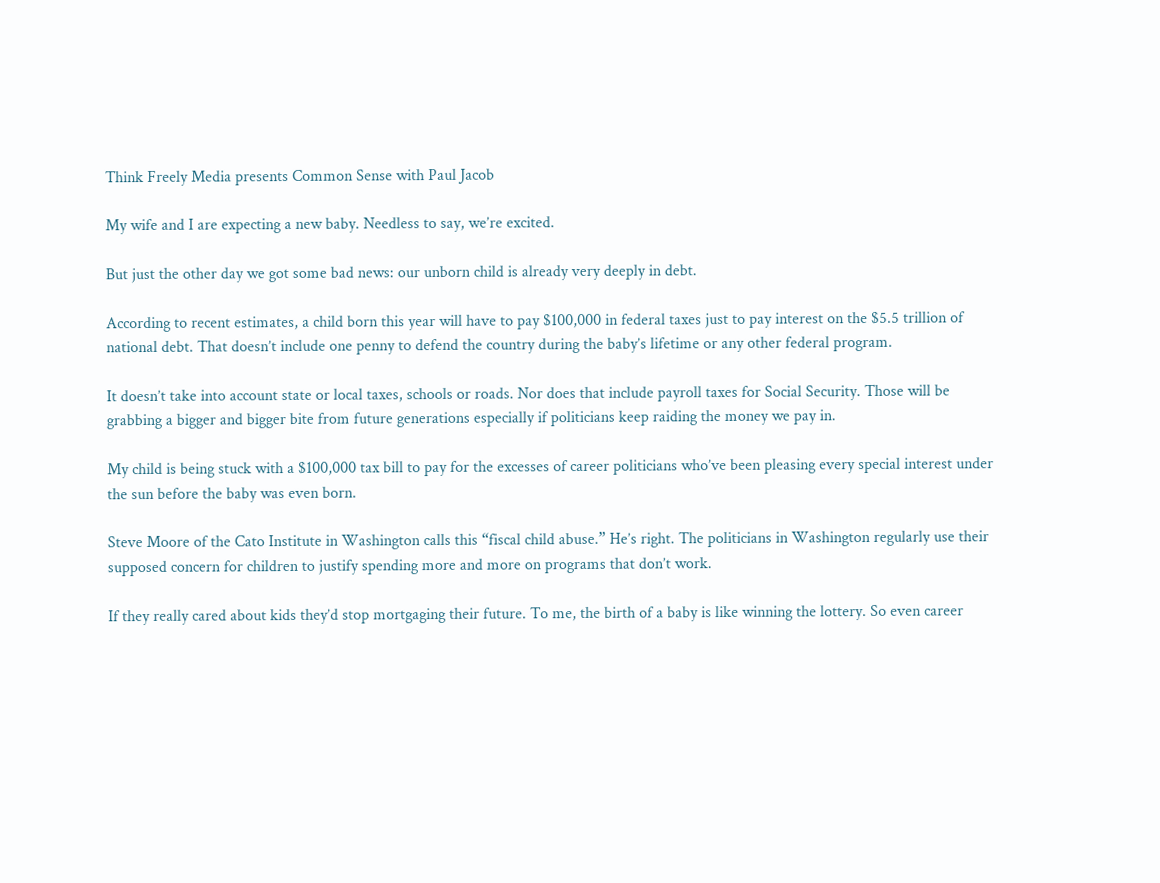Think Freely Media presents Common Sense with Paul Jacob

My wife and I are expecting a new baby. Needless to say, we’re excited.

But just the other day we got some bad news: our unborn child is already very deeply in debt.

According to recent estimates, a child born this year will have to pay $100,000 in federal taxes just to pay interest on the $5.5 trillion of national debt. That doesn’t include one penny to defend the country during the baby’s lifetime or any other federal program.

It doesn’t take into account state or local taxes, schools or roads. Nor does that include payroll taxes for Social Security. Those will be grabbing a bigger and bigger bite from future generations especially if politicians keep raiding the money we pay in.

My child is being stuck with a $100,000 tax bill to pay for the excesses of career politicians who’ve been pleasing every special interest under the sun before the baby was even born.

Steve Moore of the Cato Institute in Washington calls this “fiscal child abuse.” He’s right. The politicians in Washington regularly use their supposed concern for children to justify spending more and more on programs that don’t work.

If they really cared about kids they’d stop mortgaging their future. To me, the birth of a baby is like winning the lottery. So even career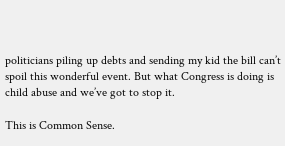politicians piling up debts and sending my kid the bill can’t spoil this wonderful event. But what Congress is doing is child abuse and we’ve got to stop it.

This is Common Sense.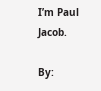I’m Paul Jacob.

By: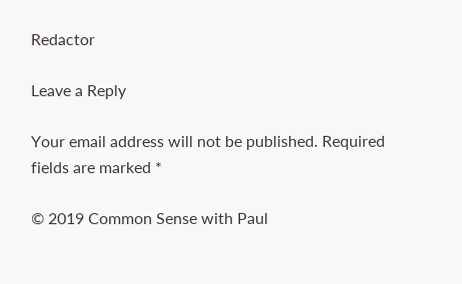Redactor

Leave a Reply

Your email address will not be published. Required fields are marked *

© 2019 Common Sense with Paul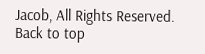Jacob, All Rights Reserved. Back to top